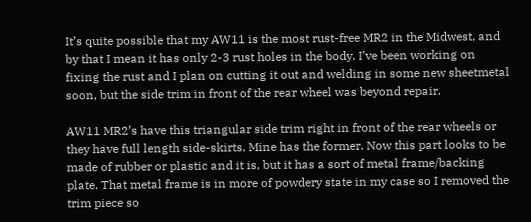It’s quite possible that my AW11 is the most rust-free MR2 in the Midwest, and by that I mean it has only 2-3 rust holes in the body. I’ve been working on fixing the rust and I plan on cutting it out and welding in some new sheetmetal soon, but the side trim in front of the rear wheel was beyond repair.

AW11 MR2’s have this triangular side trim right in front of the rear wheels or they have full length side-skirts. Mine has the former. Now this part looks to be made of rubber or plastic and it is, but it has a sort of metal frame/backing plate. That metal frame is in more of powdery state in my case so I removed the trim piece so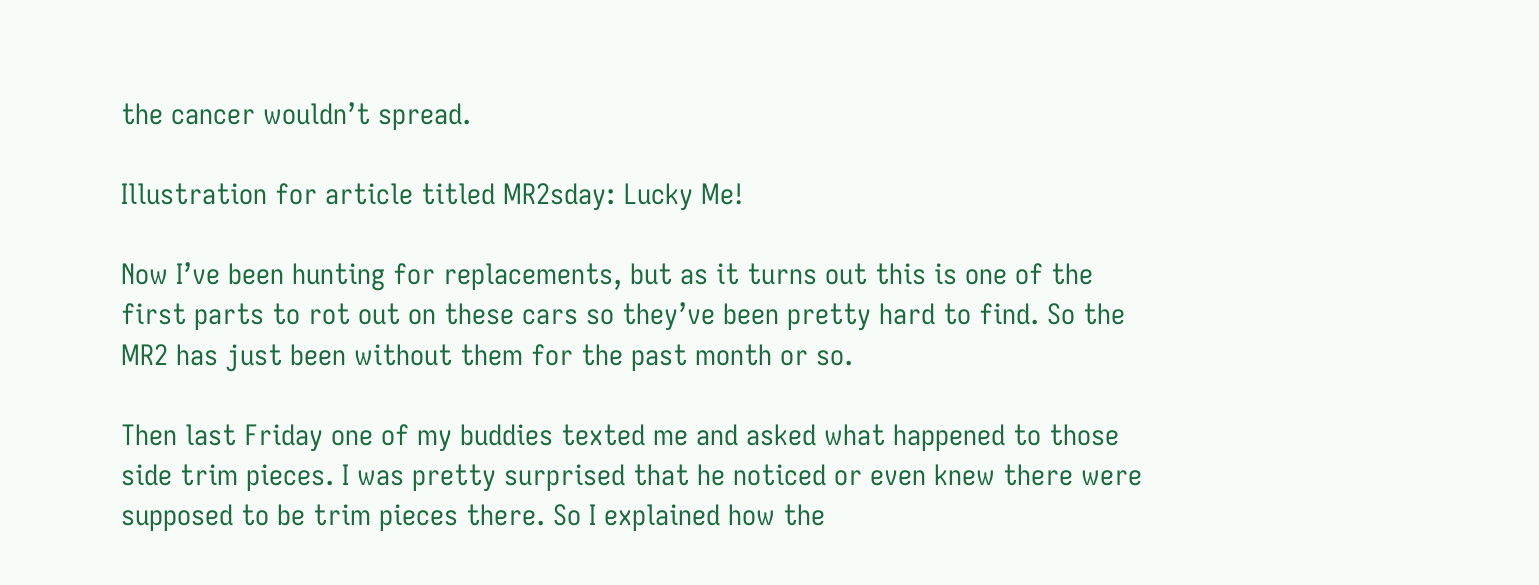the cancer wouldn’t spread.

Illustration for article titled MR2sday: Lucky Me!

Now I’ve been hunting for replacements, but as it turns out this is one of the first parts to rot out on these cars so they’ve been pretty hard to find. So the MR2 has just been without them for the past month or so.

Then last Friday one of my buddies texted me and asked what happened to those side trim pieces. I was pretty surprised that he noticed or even knew there were supposed to be trim pieces there. So I explained how the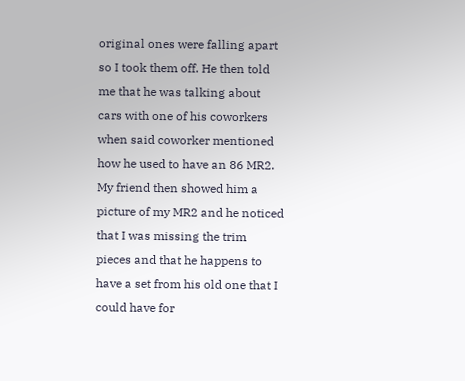original ones were falling apart so I took them off. He then told me that he was talking about cars with one of his coworkers when said coworker mentioned how he used to have an 86 MR2. My friend then showed him a picture of my MR2 and he noticed that I was missing the trim pieces and that he happens to have a set from his old one that I could have for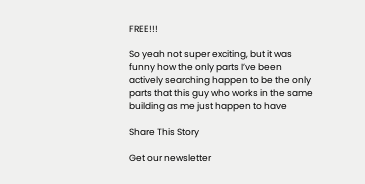FREE!!!

So yeah not super exciting, but it was funny how the only parts I’ve been actively searching happen to be the only parts that this guy who works in the same building as me just happen to have

Share This Story

Get our newsletter